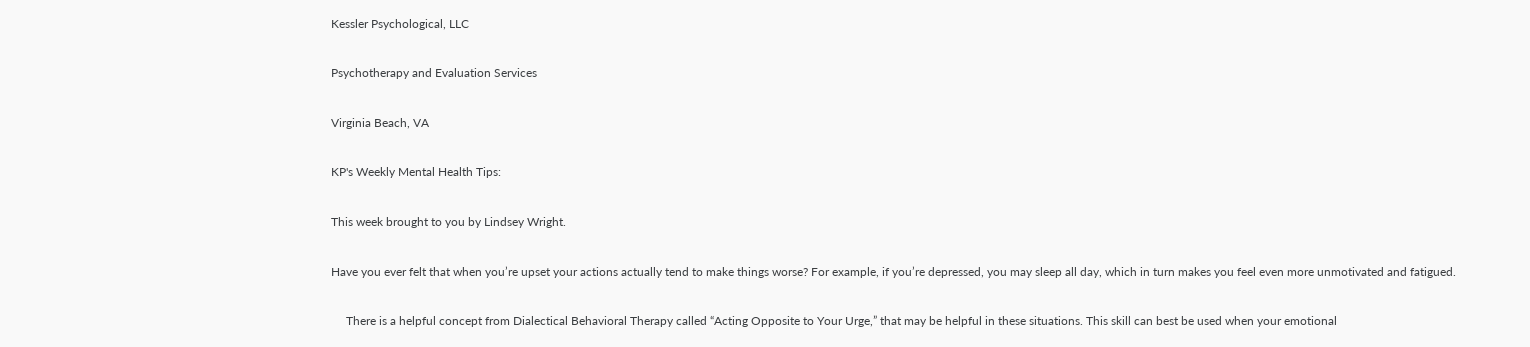Kessler Psychological, LLC

Psychotherapy and Evaluation Services

Virginia Beach, VA

KP's Weekly Mental Health Tips:

This week brought to you by Lindsey Wright.

Have you ever felt that when you’re upset your actions actually tend to make things worse? For example, if you’re depressed, you may sleep all day, which in turn makes you feel even more unmotivated and fatigued.

     There is a helpful concept from Dialectical Behavioral Therapy called “Acting Opposite to Your Urge,” that may be helpful in these situations. This skill can best be used when your emotional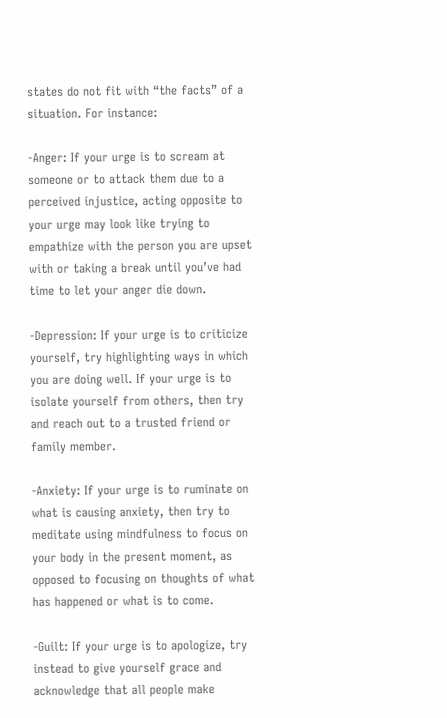states do not fit with “the facts” of a situation. For instance:

-Anger: If your urge is to scream at someone or to attack them due to a perceived injustice, acting opposite to your urge may look like trying to empathize with the person you are upset with or taking a break until you’ve had time to let your anger die down.

-Depression: If your urge is to criticize yourself, try highlighting ways in which you are doing well. If your urge is to isolate yourself from others, then try and reach out to a trusted friend or family member.

-Anxiety: If your urge is to ruminate on what is causing anxiety, then try to meditate using mindfulness to focus on your body in the present moment, as opposed to focusing on thoughts of what has happened or what is to come.

-Guilt: If your urge is to apologize, try instead to give yourself grace and acknowledge that all people make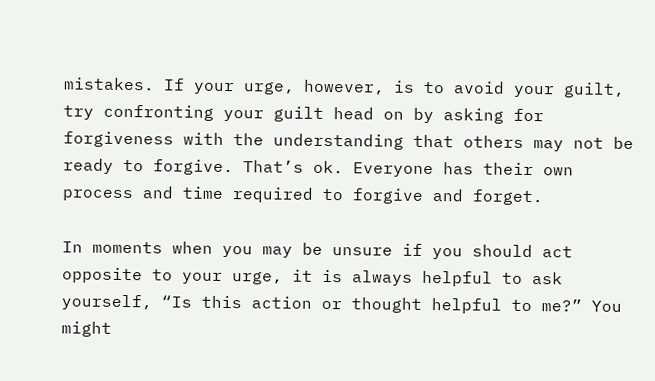mistakes. If your urge, however, is to avoid your guilt, try confronting your guilt head on by asking for forgiveness with the understanding that others may not be ready to forgive. That’s ok. Everyone has their own process and time required to forgive and forget.

In moments when you may be unsure if you should act opposite to your urge, it is always helpful to ask yourself, “Is this action or thought helpful to me?” You might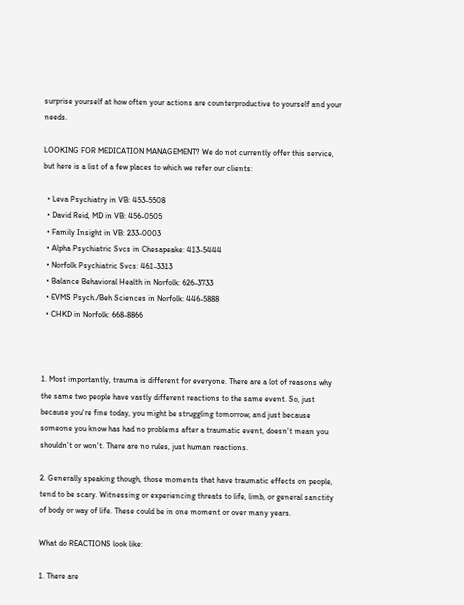surprise yourself at how often your actions are counterproductive to yourself and your needs.

LOOKING FOR MEDICATION MANAGEMENT? We do not currently offer this service, but here is a list of a few places to which we refer our clients:

  • Leva Psychiatry in VB: 453-5508
  • David Reid, MD in VB: 456-0505
  • Family Insight in VB: 233-0003
  • Alpha Psychiatric Svcs in Chesapeake: 413-5444
  • Norfolk Psychiatric Svcs: 461-3313
  • Balance Behavioral Health in Norfolk: 626-3733
  • EVMS Psych./Beh Sciences in Norfolk: 446-5888
  • CHKD in Norfolk: 668-8866



1. Most importantly, trauma is different for everyone. There are a lot of reasons why the same two people have vastly different reactions to the same event. So, just because you're fine today, you might be struggling tomorrow; and just because someone you know has had no problems after a traumatic event, doesn't mean you shouldn't or won't. There are no rules, just human reactions.

2. Generally speaking though, those moments that have traumatic effects on people, tend to be scary. Witnessing or experiencing threats to life, limb, or general sanctity of body or way of life. These could be in one moment or over many years.

What do REACTIONS look like:

1. There are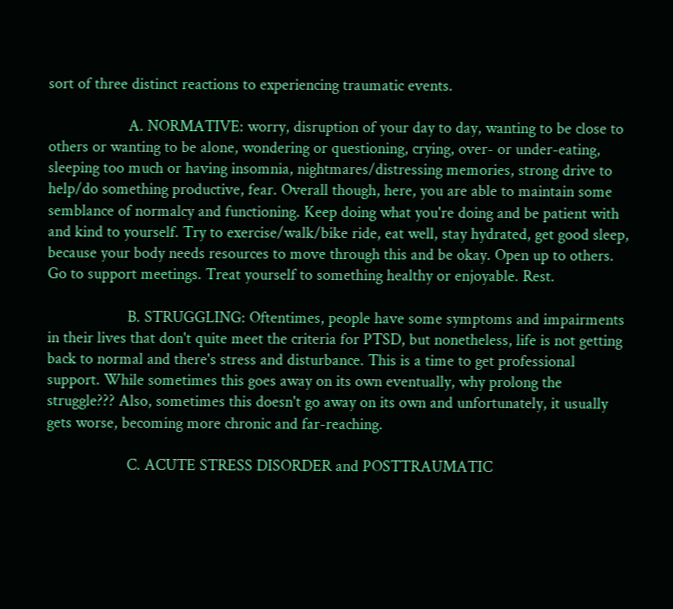sort of three distinct reactions to experiencing traumatic events.

                    A. NORMATIVE: worry, disruption of your day to day, wanting to be close to others or wanting to be alone, wondering or questioning, crying, over- or under-eating, sleeping too much or having insomnia, nightmares/distressing memories, strong drive to help/do something productive, fear. Overall though, here, you are able to maintain some semblance of normalcy and functioning. Keep doing what you're doing and be patient with and kind to yourself. Try to exercise/walk/bike ride, eat well, stay hydrated, get good sleep, because your body needs resources to move through this and be okay. Open up to others. Go to support meetings. Treat yourself to something healthy or enjoyable. Rest.

                    B. STRUGGLING: Oftentimes, people have some symptoms and impairments in their lives that don't quite meet the criteria for PTSD, but nonetheless, life is not getting back to normal and there's stress and disturbance. This is a time to get professional support. While sometimes this goes away on its own eventually, why prolong the struggle??? Also, sometimes this doesn't go away on its own and unfortunately, it usually gets worse, becoming more chronic and far-reaching.

                    C. ACUTE STRESS DISORDER and POSTTRAUMATIC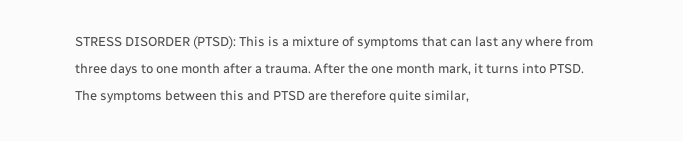STRESS DISORDER (PTSD): This is a mixture of symptoms that can last any where from three days to one month after a trauma. After the one month mark, it turns into PTSD. The symptoms between this and PTSD are therefore quite similar,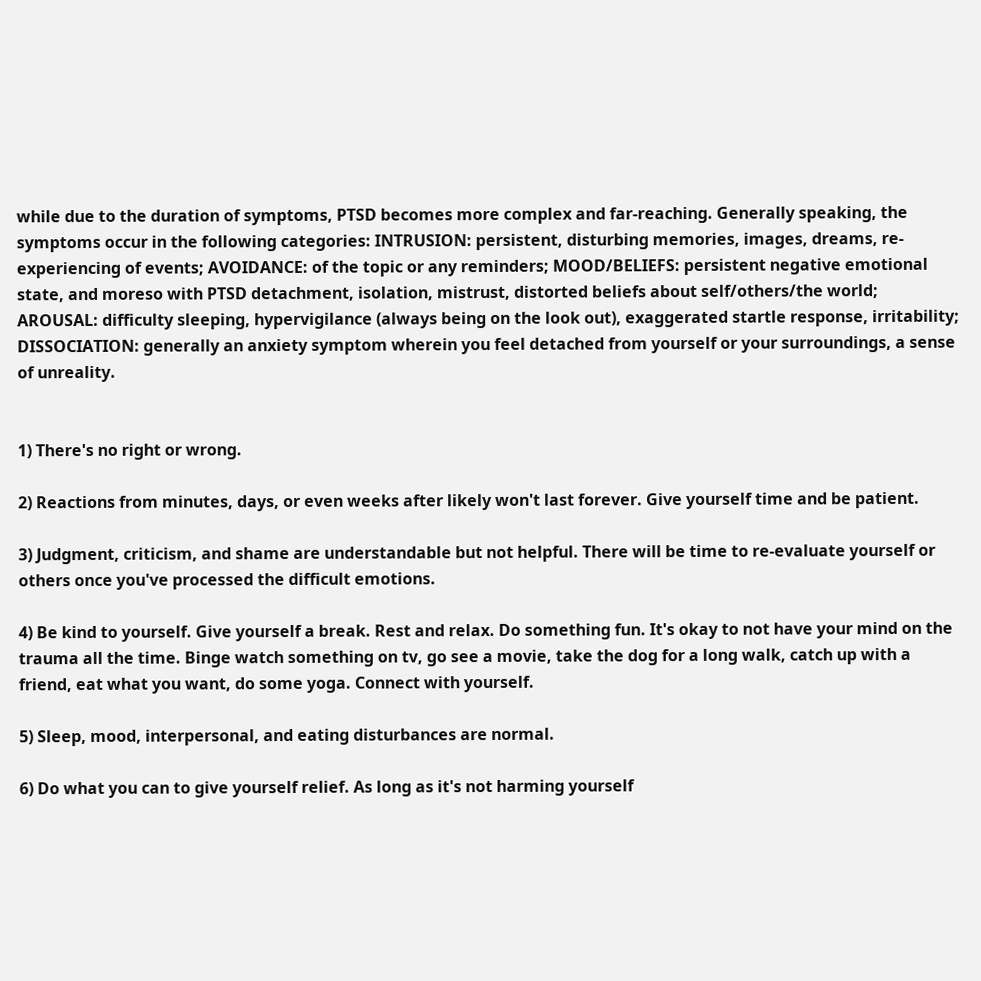while due to the duration of symptoms, PTSD becomes more complex and far-reaching. Generally speaking, the symptoms occur in the following categories: INTRUSION: persistent, disturbing memories, images, dreams, re-experiencing of events; AVOIDANCE: of the topic or any reminders; MOOD/BELIEFS: persistent negative emotional state, and moreso with PTSD detachment, isolation, mistrust, distorted beliefs about self/others/the world; AROUSAL: difficulty sleeping, hypervigilance (always being on the look out), exaggerated startle response, irritability; DISSOCIATION: generally an anxiety symptom wherein you feel detached from yourself or your surroundings, a sense of unreality.


1) There's no right or wrong.

2) Reactions from minutes, days, or even weeks after likely won't last forever. Give yourself time and be patient.

3) Judgment, criticism, and shame are understandable but not helpful. There will be time to re-evaluate yourself or others once you've processed the difficult emotions.

4) Be kind to yourself. Give yourself a break. Rest and relax. Do something fun. It's okay to not have your mind on the trauma all the time. Binge watch something on tv, go see a movie, take the dog for a long walk, catch up with a friend, eat what you want, do some yoga. Connect with yourself.

5) Sleep, mood, interpersonal, and eating disturbances are normal.

6) Do what you can to give yourself relief. As long as it's not harming yourself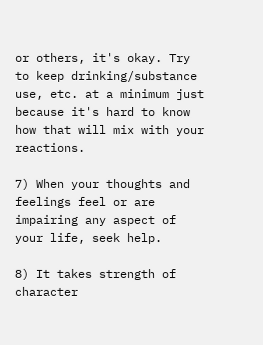or others, it's okay. Try to keep drinking/substance use, etc. at a minimum just because it's hard to know how that will mix with your reactions.

7) When your thoughts and feelings feel or are impairing any aspect of your life, seek help.

8) It takes strength of character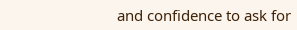and confidence to ask for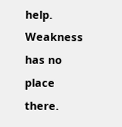help. Weakness has no place there.